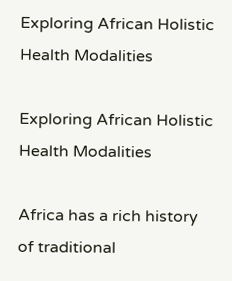Exploring African Holistic Health Modalities

Exploring African Holistic Health Modalities

Africa has a rich history of traditional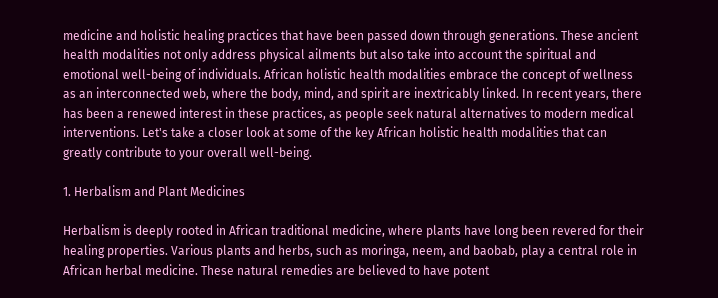medicine and holistic healing practices that have been passed down through generations. These ancient health modalities not only address physical ailments but also take into account the spiritual and emotional well-being of individuals. African holistic health modalities embrace the concept of wellness as an interconnected web, where the body, mind, and spirit are inextricably linked. In recent years, there has been a renewed interest in these practices, as people seek natural alternatives to modern medical interventions. Let's take a closer look at some of the key African holistic health modalities that can greatly contribute to your overall well-being.

1. Herbalism and Plant Medicines

Herbalism is deeply rooted in African traditional medicine, where plants have long been revered for their healing properties. Various plants and herbs, such as moringa, neem, and baobab, play a central role in African herbal medicine. These natural remedies are believed to have potent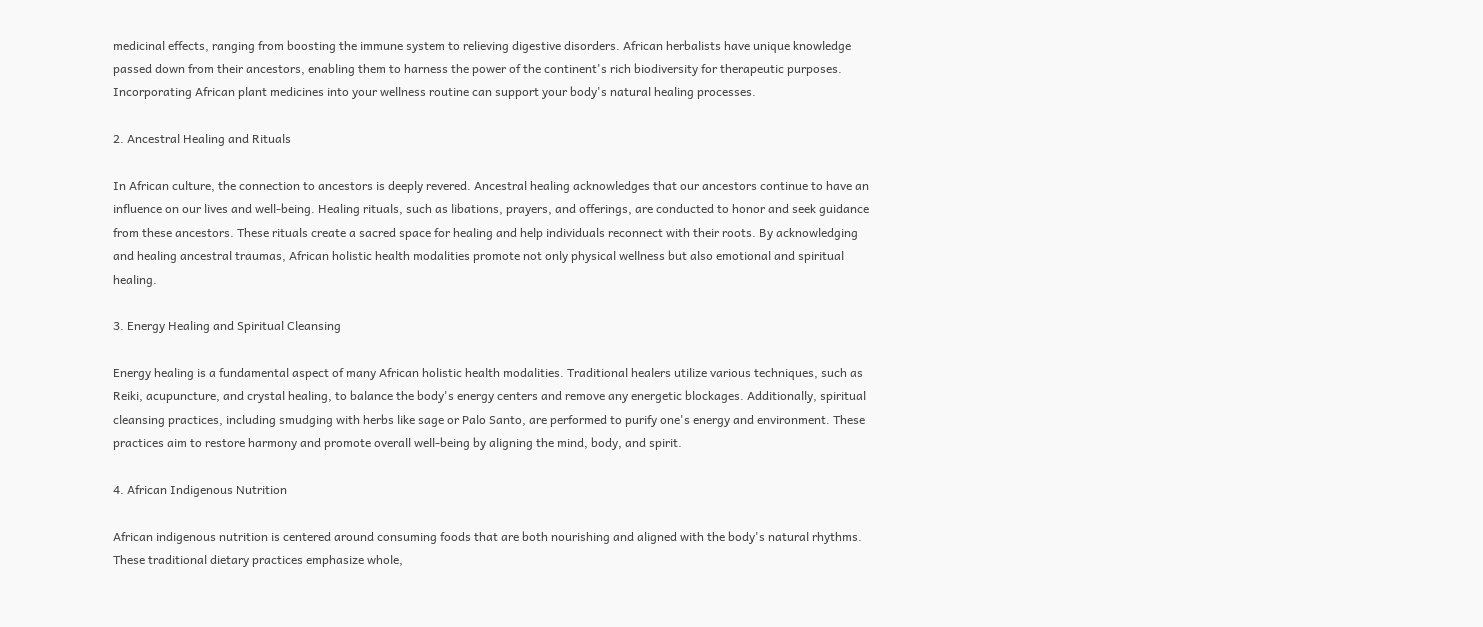medicinal effects, ranging from boosting the immune system to relieving digestive disorders. African herbalists have unique knowledge passed down from their ancestors, enabling them to harness the power of the continent's rich biodiversity for therapeutic purposes. Incorporating African plant medicines into your wellness routine can support your body's natural healing processes.

2. Ancestral Healing and Rituals

In African culture, the connection to ancestors is deeply revered. Ancestral healing acknowledges that our ancestors continue to have an influence on our lives and well-being. Healing rituals, such as libations, prayers, and offerings, are conducted to honor and seek guidance from these ancestors. These rituals create a sacred space for healing and help individuals reconnect with their roots. By acknowledging and healing ancestral traumas, African holistic health modalities promote not only physical wellness but also emotional and spiritual healing.

3. Energy Healing and Spiritual Cleansing

Energy healing is a fundamental aspect of many African holistic health modalities. Traditional healers utilize various techniques, such as Reiki, acupuncture, and crystal healing, to balance the body's energy centers and remove any energetic blockages. Additionally, spiritual cleansing practices, including smudging with herbs like sage or Palo Santo, are performed to purify one's energy and environment. These practices aim to restore harmony and promote overall well-being by aligning the mind, body, and spirit.

4. African Indigenous Nutrition

African indigenous nutrition is centered around consuming foods that are both nourishing and aligned with the body's natural rhythms. These traditional dietary practices emphasize whole,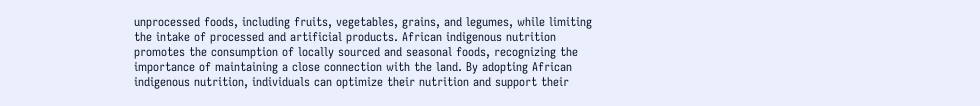unprocessed foods, including fruits, vegetables, grains, and legumes, while limiting the intake of processed and artificial products. African indigenous nutrition promotes the consumption of locally sourced and seasonal foods, recognizing the importance of maintaining a close connection with the land. By adopting African indigenous nutrition, individuals can optimize their nutrition and support their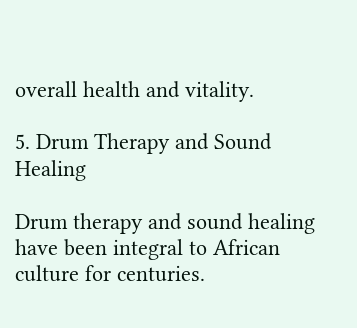overall health and vitality.

5. Drum Therapy and Sound Healing

Drum therapy and sound healing have been integral to African culture for centuries.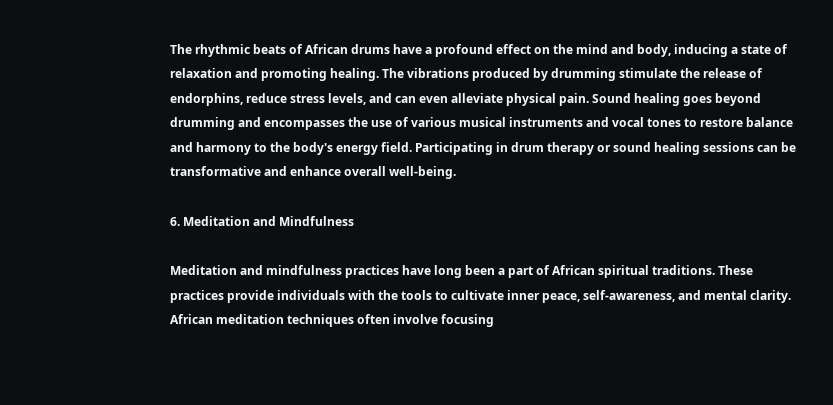The rhythmic beats of African drums have a profound effect on the mind and body, inducing a state of relaxation and promoting healing. The vibrations produced by drumming stimulate the release of endorphins, reduce stress levels, and can even alleviate physical pain. Sound healing goes beyond drumming and encompasses the use of various musical instruments and vocal tones to restore balance and harmony to the body's energy field. Participating in drum therapy or sound healing sessions can be transformative and enhance overall well-being.

6. Meditation and Mindfulness

Meditation and mindfulness practices have long been a part of African spiritual traditions. These practices provide individuals with the tools to cultivate inner peace, self-awareness, and mental clarity. African meditation techniques often involve focusing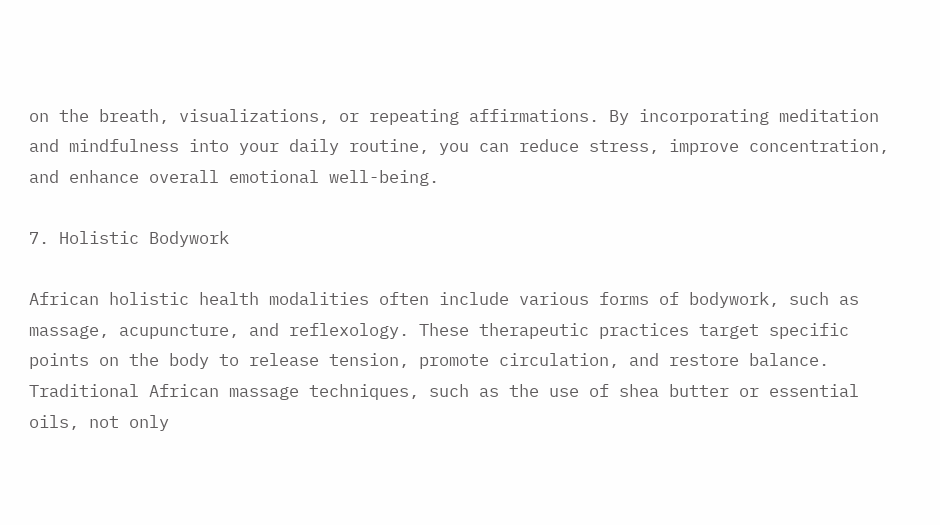on the breath, visualizations, or repeating affirmations. By incorporating meditation and mindfulness into your daily routine, you can reduce stress, improve concentration, and enhance overall emotional well-being.

7. Holistic Bodywork

African holistic health modalities often include various forms of bodywork, such as massage, acupuncture, and reflexology. These therapeutic practices target specific points on the body to release tension, promote circulation, and restore balance. Traditional African massage techniques, such as the use of shea butter or essential oils, not only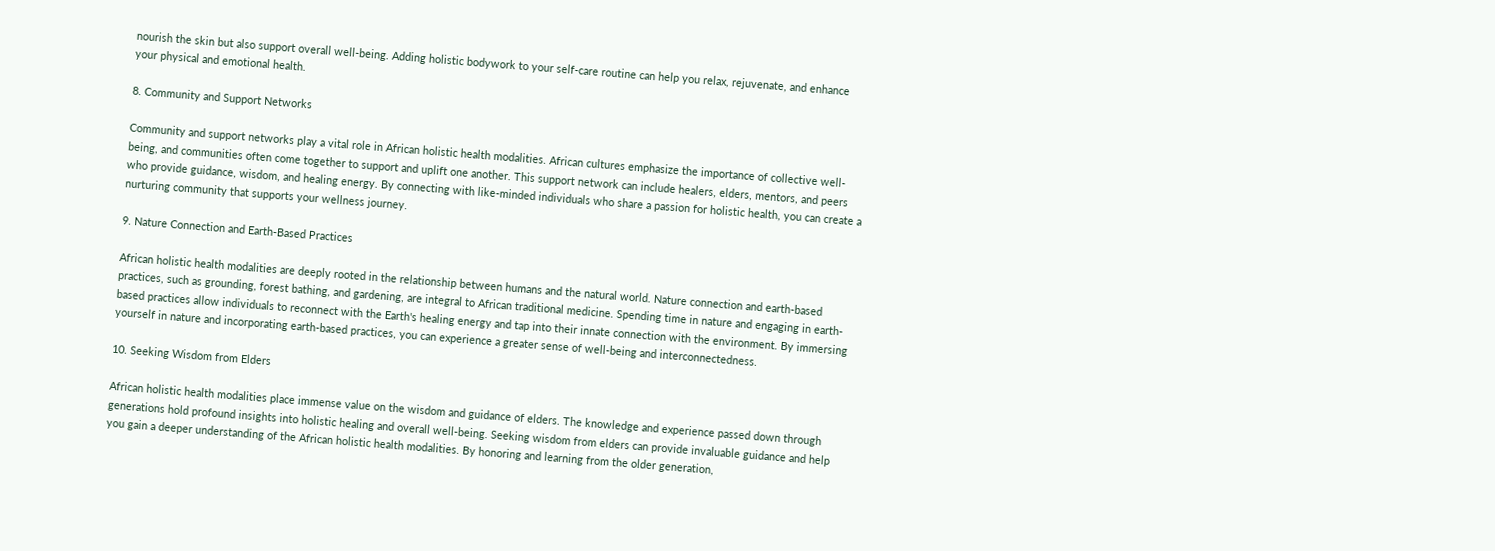nourish the skin but also support overall well-being. Adding holistic bodywork to your self-care routine can help you relax, rejuvenate, and enhance your physical and emotional health.

8. Community and Support Networks

Community and support networks play a vital role in African holistic health modalities. African cultures emphasize the importance of collective well-being, and communities often come together to support and uplift one another. This support network can include healers, elders, mentors, and peers who provide guidance, wisdom, and healing energy. By connecting with like-minded individuals who share a passion for holistic health, you can create a nurturing community that supports your wellness journey.

9. Nature Connection and Earth-Based Practices

African holistic health modalities are deeply rooted in the relationship between humans and the natural world. Nature connection and earth-based practices, such as grounding, forest bathing, and gardening, are integral to African traditional medicine. Spending time in nature and engaging in earth-based practices allow individuals to reconnect with the Earth's healing energy and tap into their innate connection with the environment. By immersing yourself in nature and incorporating earth-based practices, you can experience a greater sense of well-being and interconnectedness.

10. Seeking Wisdom from Elders

African holistic health modalities place immense value on the wisdom and guidance of elders. The knowledge and experience passed down through generations hold profound insights into holistic healing and overall well-being. Seeking wisdom from elders can provide invaluable guidance and help you gain a deeper understanding of the African holistic health modalities. By honoring and learning from the older generation,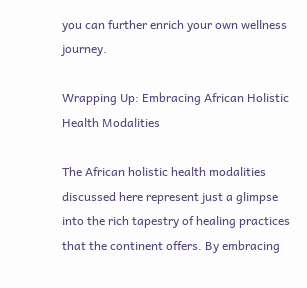you can further enrich your own wellness journey.

Wrapping Up: Embracing African Holistic Health Modalities

The African holistic health modalities discussed here represent just a glimpse into the rich tapestry of healing practices that the continent offers. By embracing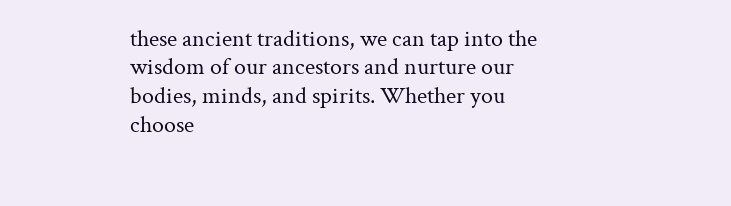these ancient traditions, we can tap into the wisdom of our ancestors and nurture our bodies, minds, and spirits. Whether you choose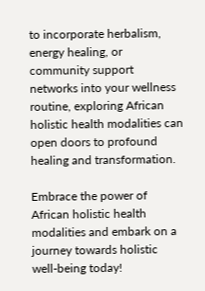to incorporate herbalism, energy healing, or community support networks into your wellness routine, exploring African holistic health modalities can open doors to profound healing and transformation.

Embrace the power of African holistic health modalities and embark on a journey towards holistic well-being today!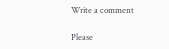Write a comment

Please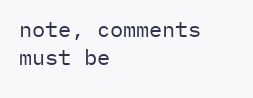note, comments must be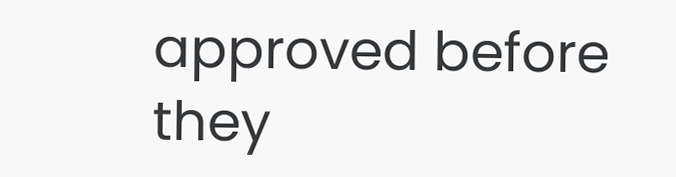approved before they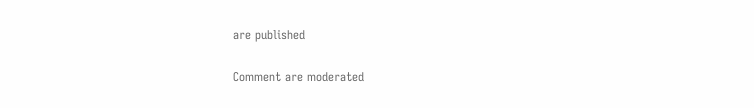are published

Comment are moderated